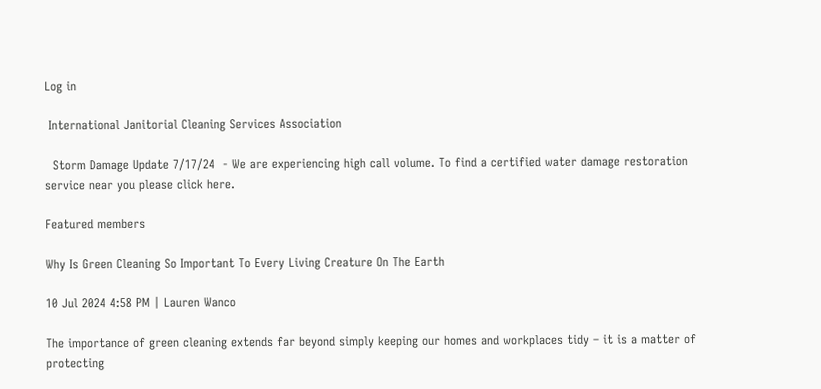Log in

 International Janitorial Cleaning Services Association

  Storm Damage Update 7/17/24  - We are experiencing high call volume. To find a certified water damage restoration service near you please click here.

Featured members

Why Is Green Cleaning So Important To Every Living Creature On The Earth

10 Jul 2024 4:58 PM | Lauren Wanco

The importance of green cleaning extends far beyond simply keeping our homes and workplaces tidy – it is a matter of protecting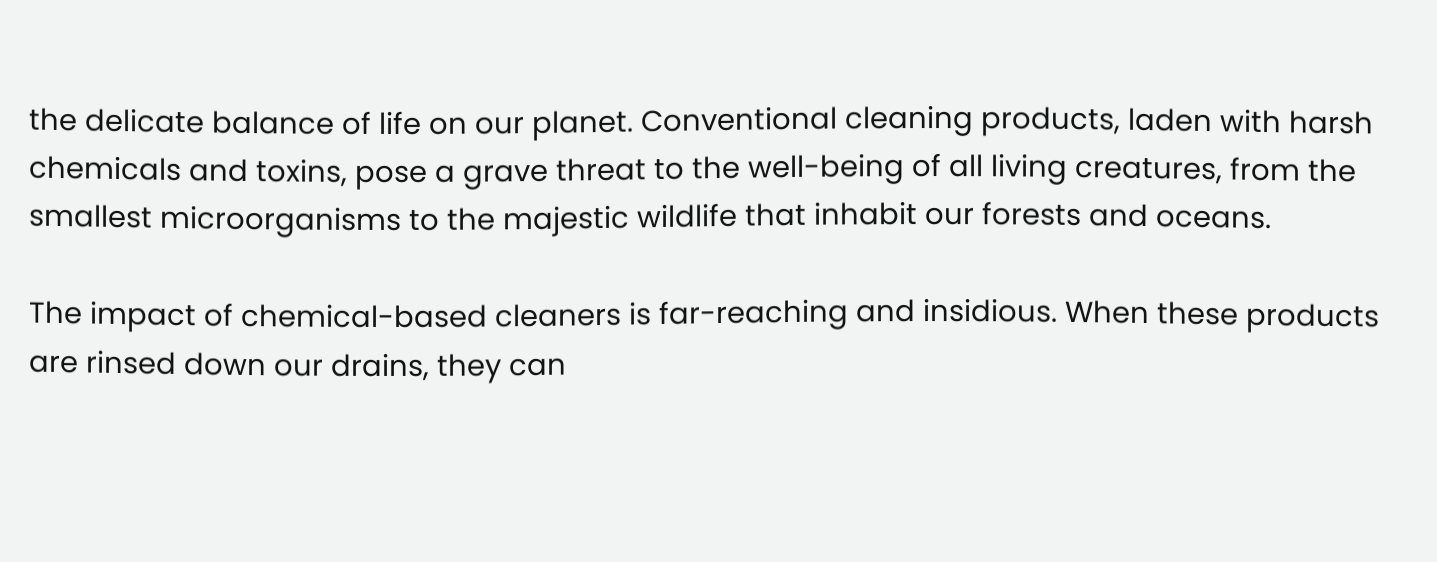the delicate balance of life on our planet. Conventional cleaning products, laden with harsh chemicals and toxins, pose a grave threat to the well-being of all living creatures, from the smallest microorganisms to the majestic wildlife that inhabit our forests and oceans.

The impact of chemical-based cleaners is far-reaching and insidious. When these products are rinsed down our drains, they can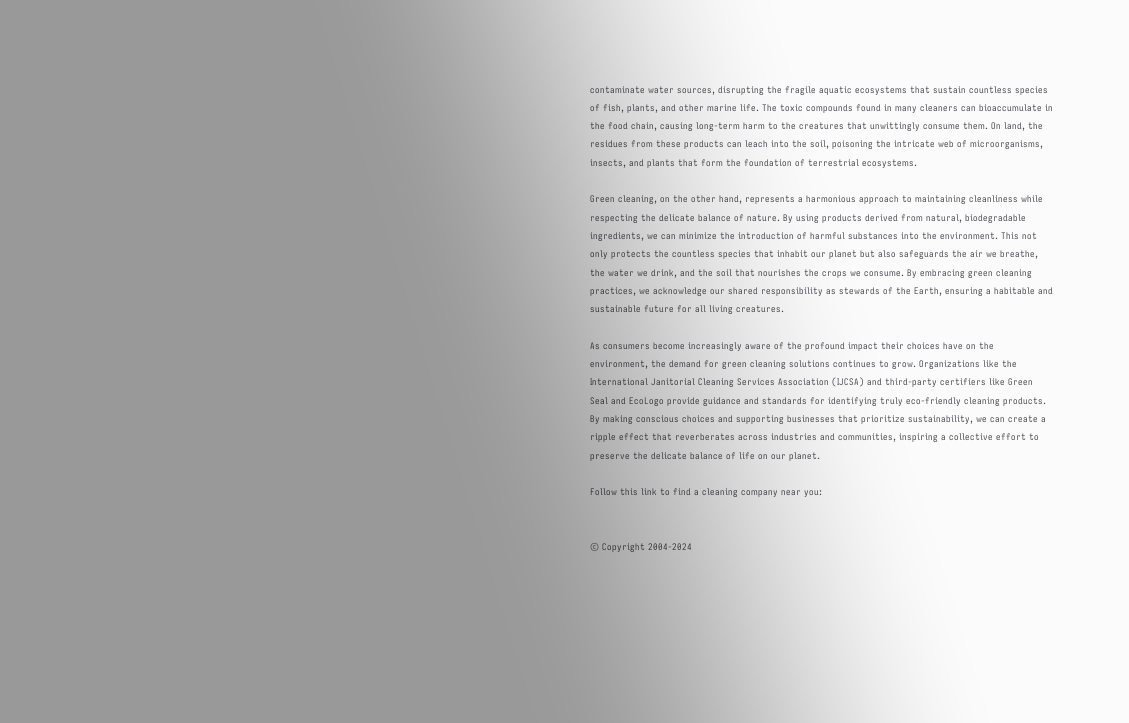contaminate water sources, disrupting the fragile aquatic ecosystems that sustain countless species of fish, plants, and other marine life. The toxic compounds found in many cleaners can bioaccumulate in the food chain, causing long-term harm to the creatures that unwittingly consume them. On land, the residues from these products can leach into the soil, poisoning the intricate web of microorganisms, insects, and plants that form the foundation of terrestrial ecosystems.

Green cleaning, on the other hand, represents a harmonious approach to maintaining cleanliness while respecting the delicate balance of nature. By using products derived from natural, biodegradable ingredients, we can minimize the introduction of harmful substances into the environment. This not only protects the countless species that inhabit our planet but also safeguards the air we breathe, the water we drink, and the soil that nourishes the crops we consume. By embracing green cleaning practices, we acknowledge our shared responsibility as stewards of the Earth, ensuring a habitable and sustainable future for all living creatures.

As consumers become increasingly aware of the profound impact their choices have on the environment, the demand for green cleaning solutions continues to grow. Organizations like the International Janitorial Cleaning Services Association (IJCSA) and third-party certifiers like Green Seal and EcoLogo provide guidance and standards for identifying truly eco-friendly cleaning products. By making conscious choices and supporting businesses that prioritize sustainability, we can create a ripple effect that reverberates across industries and communities, inspiring a collective effort to preserve the delicate balance of life on our planet.

Follow this link to find a cleaning company near you:


© Copyright 2004-2024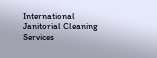International Janitorial Cleaning Services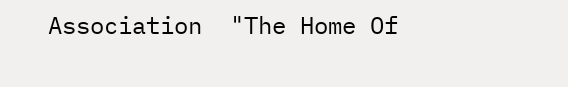Association  "The Home Of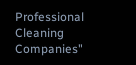Professional Cleaning Companies"